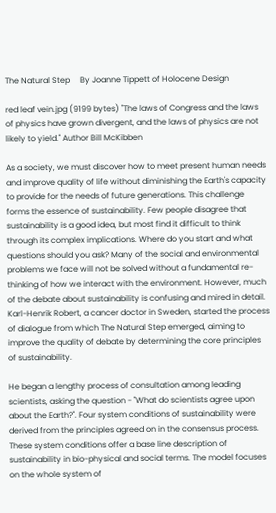The Natural Step     By Joanne Tippett of Holocene Design

red leaf vein.jpg (9199 bytes) "The laws of Congress and the laws of physics have grown divergent, and the laws of physics are not likely to yield." Author Bill McKibben

As a society, we must discover how to meet present human needs and improve quality of life without diminishing the Earth's capacity to provide for the needs of future generations. This challenge forms the essence of sustainability. Few people disagree that sustainability is a good idea, but most find it difficult to think through its complex implications. Where do you start and what questions should you ask? Many of the social and environmental problems we face will not be solved without a fundamental re-thinking of how we interact with the environment. However, much of the debate about sustainability is confusing and mired in detail. Karl-Henrik Robert, a cancer doctor in Sweden, started the process of dialogue from which The Natural Step emerged, aiming to improve the quality of debate by determining the core principles of sustainability.

He began a lengthy process of consultation among leading scientists, asking the question - "What do scientists agree upon about the Earth?". Four system conditions of sustainability were derived from the principles agreed on in the consensus process. These system conditions offer a base line description of sustainability in bio-physical and social terms. The model focuses on the whole system of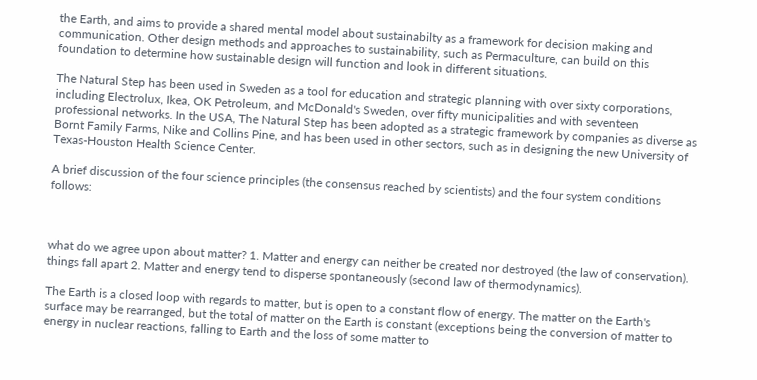the Earth, and aims to provide a shared mental model about sustainabilty as a framework for decision making and communication. Other design methods and approaches to sustainability, such as Permaculture, can build on this foundation to determine how sustainable design will function and look in different situations.

The Natural Step has been used in Sweden as a tool for education and strategic planning with over sixty corporations, including Electrolux, Ikea, OK Petroleum, and McDonald's Sweden, over fifty municipalities and with seventeen professional networks. In the USA, The Natural Step has been adopted as a strategic framework by companies as diverse as Bornt Family Farms, Nike and Collins Pine, and has been used in other sectors, such as in designing the new University of Texas-Houston Health Science Center.

A brief discussion of the four science principles (the consensus reached by scientists) and the four system conditions follows:



what do we agree upon about matter? 1. Matter and energy can neither be created nor destroyed (the law of conservation).
things fall apart 2. Matter and energy tend to disperse spontaneously (second law of thermodynamics).

The Earth is a closed loop with regards to matter, but is open to a constant flow of energy. The matter on the Earth's surface may be rearranged, but the total of matter on the Earth is constant (exceptions being the conversion of matter to energy in nuclear reactions, falling to Earth and the loss of some matter to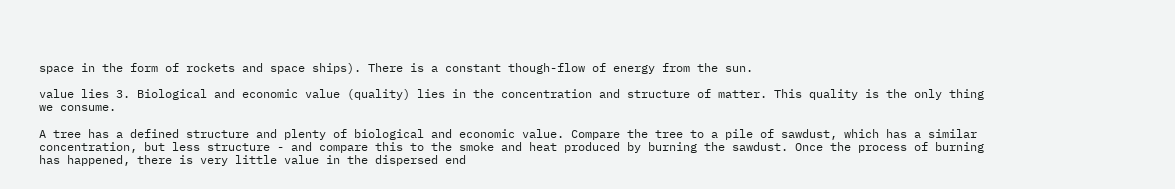space in the form of rockets and space ships). There is a constant though-flow of energy from the sun.

value lies 3. Biological and economic value (quality) lies in the concentration and structure of matter. This quality is the only thing we consume.

A tree has a defined structure and plenty of biological and economic value. Compare the tree to a pile of sawdust, which has a similar concentration, but less structure - and compare this to the smoke and heat produced by burning the sawdust. Once the process of burning has happened, there is very little value in the dispersed end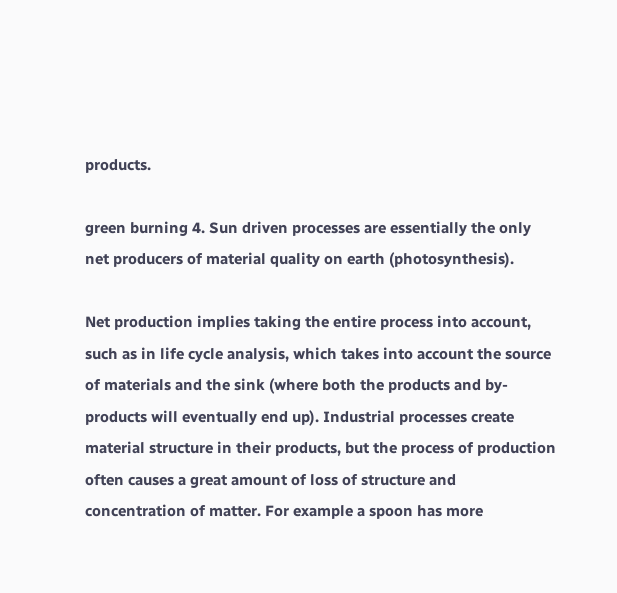products.

green burning 4. Sun driven processes are essentially the only net producers of material quality on earth (photosynthesis).

Net production implies taking the entire process into account, such as in life cycle analysis, which takes into account the source of materials and the sink (where both the products and by-products will eventually end up). Industrial processes create material structure in their products, but the process of production often causes a great amount of loss of structure and concentration of matter. For example a spoon has more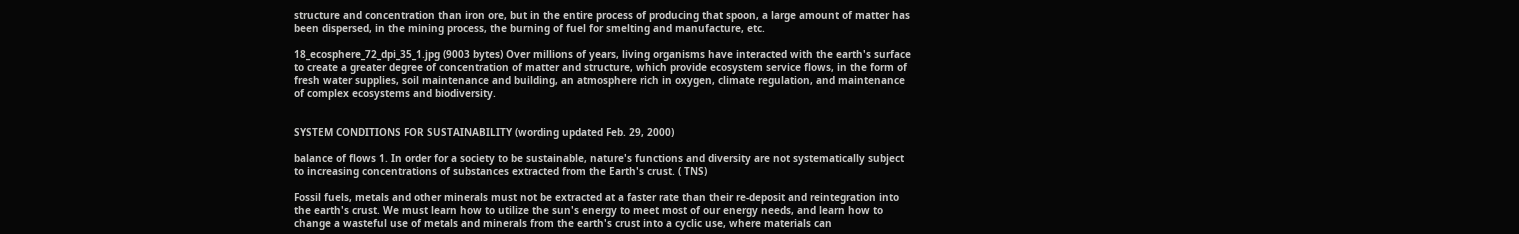structure and concentration than iron ore, but in the entire process of producing that spoon, a large amount of matter has been dispersed, in the mining process, the burning of fuel for smelting and manufacture, etc.

18_ecosphere_72_dpi_35_1.jpg (9003 bytes) Over millions of years, living organisms have interacted with the earth's surface to create a greater degree of concentration of matter and structure, which provide ecosystem service flows, in the form of fresh water supplies, soil maintenance and building, an atmosphere rich in oxygen, climate regulation, and maintenance of complex ecosystems and biodiversity.


SYSTEM CONDITIONS FOR SUSTAINABILITY (wording updated Feb. 29, 2000)

balance of flows 1. In order for a society to be sustainable, nature's functions and diversity are not systematically subject to increasing concentrations of substances extracted from the Earth's crust. ( TNS)

Fossil fuels, metals and other minerals must not be extracted at a faster rate than their re-deposit and reintegration into the earth's crust. We must learn how to utilize the sun's energy to meet most of our energy needs, and learn how to change a wasteful use of metals and minerals from the earth's crust into a cyclic use, where materials can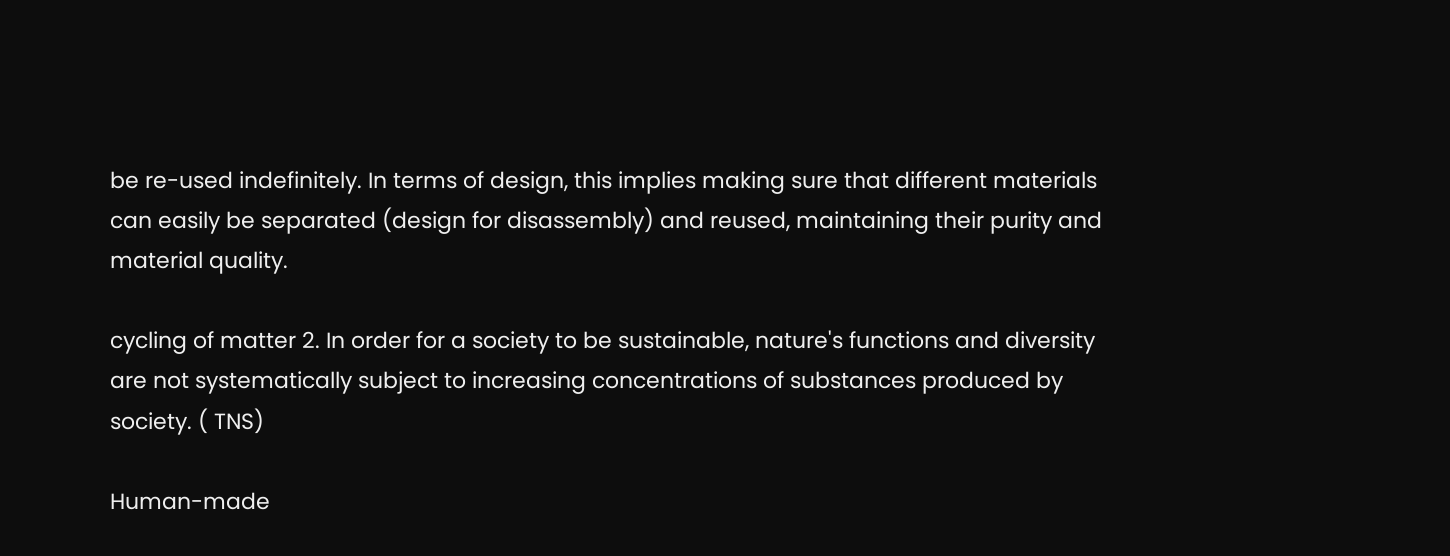be re-used indefinitely. In terms of design, this implies making sure that different materials can easily be separated (design for disassembly) and reused, maintaining their purity and material quality.

cycling of matter 2. In order for a society to be sustainable, nature's functions and diversity are not systematically subject to increasing concentrations of substances produced by society. ( TNS)

Human-made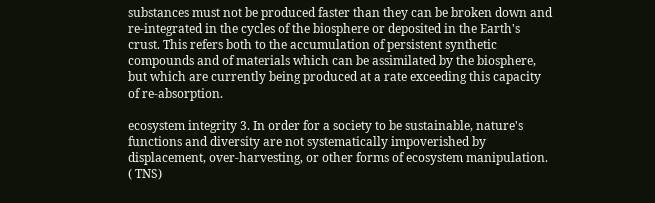substances must not be produced faster than they can be broken down and re-integrated in the cycles of the biosphere or deposited in the Earth's crust. This refers both to the accumulation of persistent synthetic compounds and of materials which can be assimilated by the biosphere, but which are currently being produced at a rate exceeding this capacity of re-absorption.

ecosystem integrity 3. In order for a society to be sustainable, nature's functions and diversity are not systematically impoverished by displacement, over-harvesting, or other forms of ecosystem manipulation. ( TNS)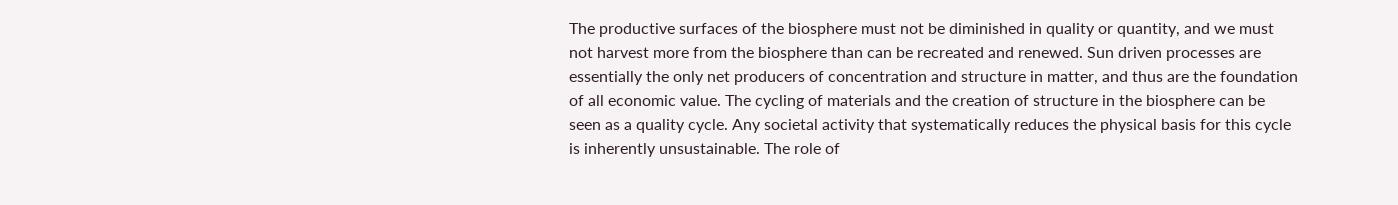The productive surfaces of the biosphere must not be diminished in quality or quantity, and we must not harvest more from the biosphere than can be recreated and renewed. Sun driven processes are essentially the only net producers of concentration and structure in matter, and thus are the foundation of all economic value. The cycling of materials and the creation of structure in the biosphere can be seen as a quality cycle. Any societal activity that systematically reduces the physical basis for this cycle is inherently unsustainable. The role of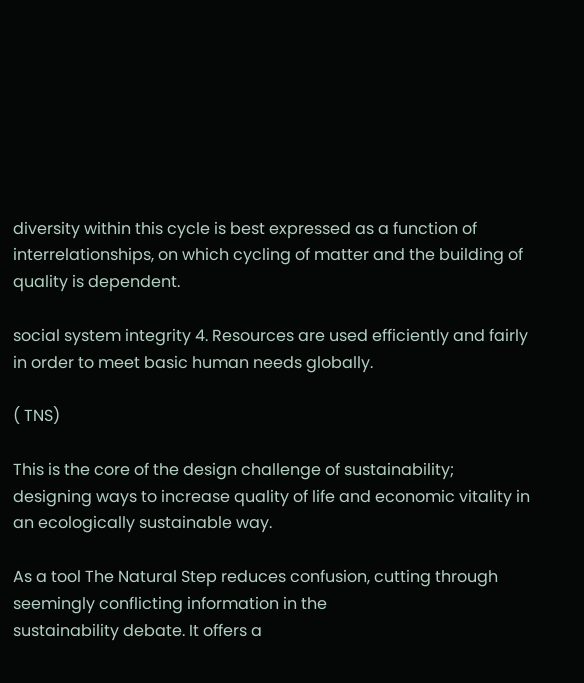diversity within this cycle is best expressed as a function of interrelationships, on which cycling of matter and the building of quality is dependent.

social system integrity 4. Resources are used efficiently and fairly in order to meet basic human needs globally.

( TNS)

This is the core of the design challenge of sustainability; designing ways to increase quality of life and economic vitality in an ecologically sustainable way.

As a tool The Natural Step reduces confusion, cutting through seemingly conflicting information in the
sustainability debate. It offers a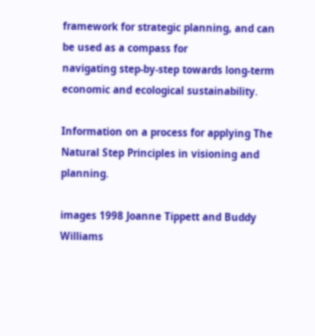framework for strategic planning, and can be used as a compass for
navigating step-by-step towards long-term economic and ecological sustainability.

Information on a process for applying The Natural Step Principles in visioning and planning.

images 1998 Joanne Tippett and Buddy Williams